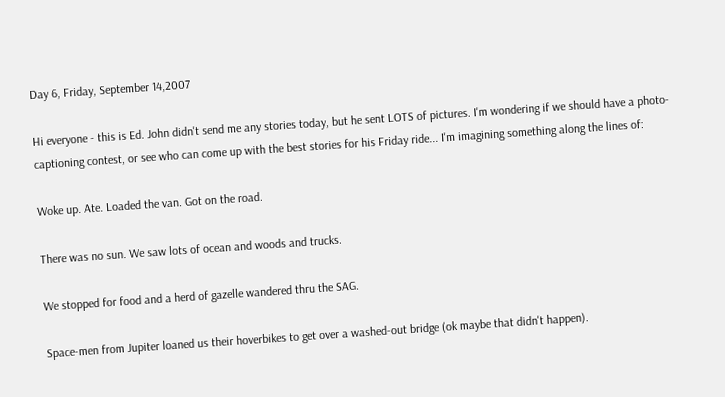Day 6, Friday, September 14,2007

Hi everyone - this is Ed. John didn't send me any stories today, but he sent LOTS of pictures. I'm wondering if we should have a photo-captioning contest, or see who can come up with the best stories for his Friday ride... I'm imagining something along the lines of:

Woke up. Ate. Loaded the van. Got on the road.

There was no sun. We saw lots of ocean and woods and trucks.

We stopped for food and a herd of gazelle wandered thru the SAG.

Space-men from Jupiter loaned us their hoverbikes to get over a washed-out bridge (ok maybe that didn't happen).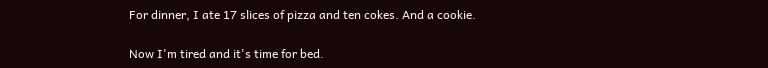For dinner, I ate 17 slices of pizza and ten cokes. And a cookie.

Now I'm tired and it's time for bed.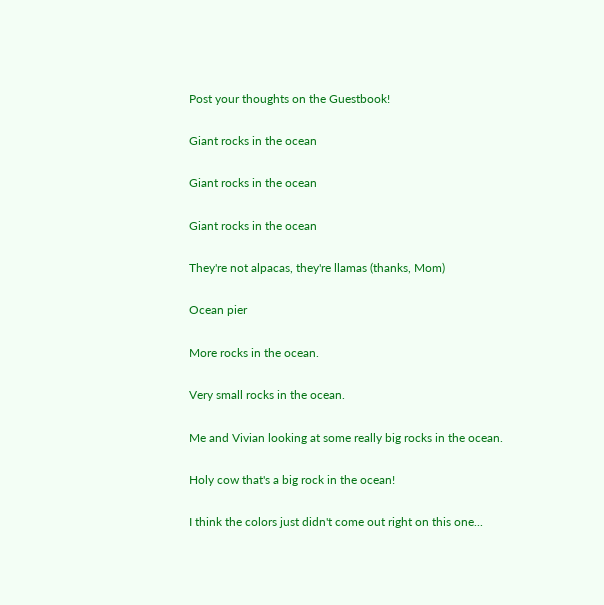Post your thoughts on the Guestbook!

Giant rocks in the ocean

Giant rocks in the ocean

Giant rocks in the ocean

They're not alpacas, they're llamas (thanks, Mom)

Ocean pier

More rocks in the ocean.

Very small rocks in the ocean.

Me and Vivian looking at some really big rocks in the ocean.

Holy cow that's a big rock in the ocean!

I think the colors just didn't come out right on this one...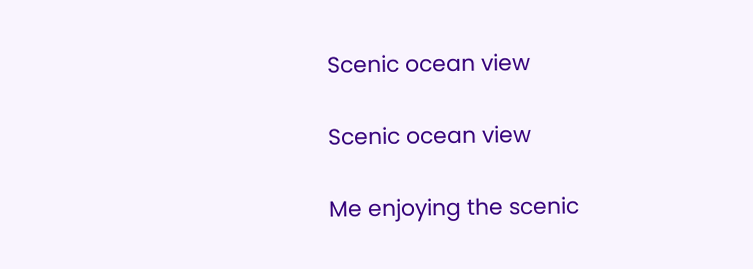Scenic ocean view

Scenic ocean view

Me enjoying the scenic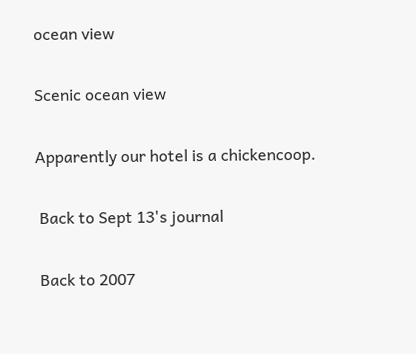ocean view

Scenic ocean view

Apparently our hotel is a chickencoop.

 Back to Sept 13's journal

 Back to 2007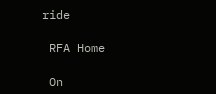ride

 RFA Home

 On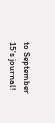to September 15's journal!